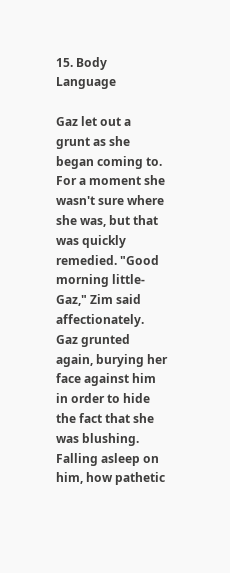15. Body Language

Gaz let out a grunt as she began coming to. For a moment she wasn't sure where she was, but that was quickly remedied. "Good morning little-Gaz," Zim said affectionately. Gaz grunted again, burying her face against him in order to hide the fact that she was blushing. Falling asleep on him, how pathetic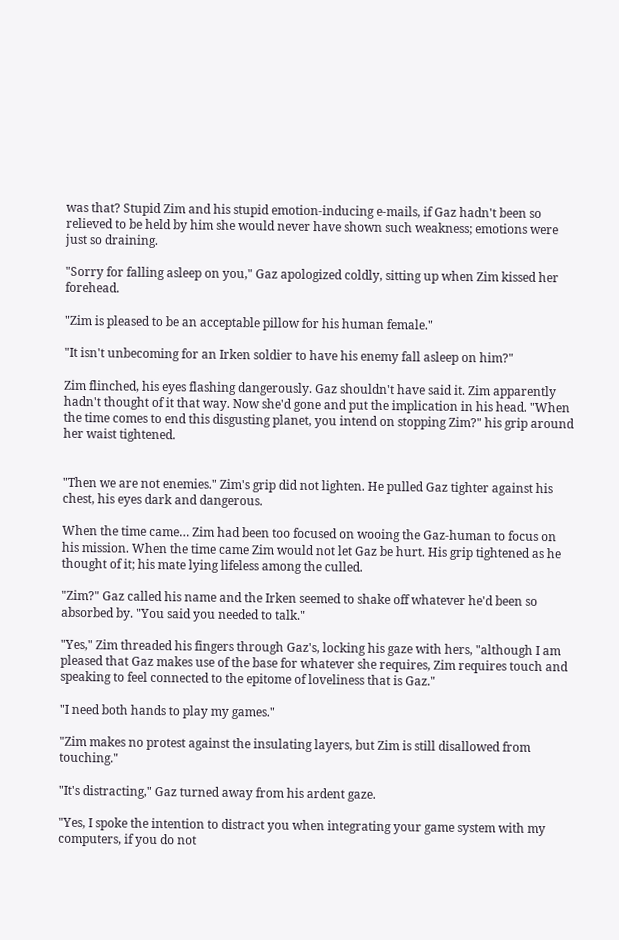was that? Stupid Zim and his stupid emotion-inducing e-mails, if Gaz hadn't been so relieved to be held by him she would never have shown such weakness; emotions were just so draining.

"Sorry for falling asleep on you," Gaz apologized coldly, sitting up when Zim kissed her forehead.

"Zim is pleased to be an acceptable pillow for his human female."

"It isn't unbecoming for an Irken soldier to have his enemy fall asleep on him?"

Zim flinched, his eyes flashing dangerously. Gaz shouldn't have said it. Zim apparently hadn't thought of it that way. Now she'd gone and put the implication in his head. "When the time comes to end this disgusting planet, you intend on stopping Zim?" his grip around her waist tightened.


"Then we are not enemies." Zim's grip did not lighten. He pulled Gaz tighter against his chest, his eyes dark and dangerous.

When the time came… Zim had been too focused on wooing the Gaz-human to focus on his mission. When the time came Zim would not let Gaz be hurt. His grip tightened as he thought of it; his mate lying lifeless among the culled.

"Zim?" Gaz called his name and the Irken seemed to shake off whatever he'd been so absorbed by. "You said you needed to talk."

"Yes," Zim threaded his fingers through Gaz's, locking his gaze with hers, "although I am pleased that Gaz makes use of the base for whatever she requires, Zim requires touch and speaking to feel connected to the epitome of loveliness that is Gaz."

"I need both hands to play my games."

"Zim makes no protest against the insulating layers, but Zim is still disallowed from touching."

"It's distracting," Gaz turned away from his ardent gaze.

"Yes, I spoke the intention to distract you when integrating your game system with my computers, if you do not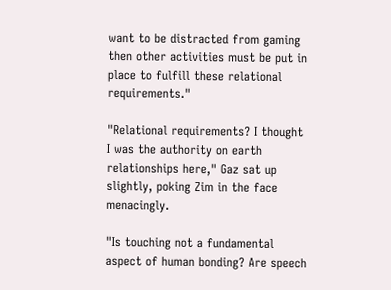want to be distracted from gaming then other activities must be put in place to fulfill these relational requirements."

"Relational requirements? I thought I was the authority on earth relationships here," Gaz sat up slightly, poking Zim in the face menacingly.

"Is touching not a fundamental aspect of human bonding? Are speech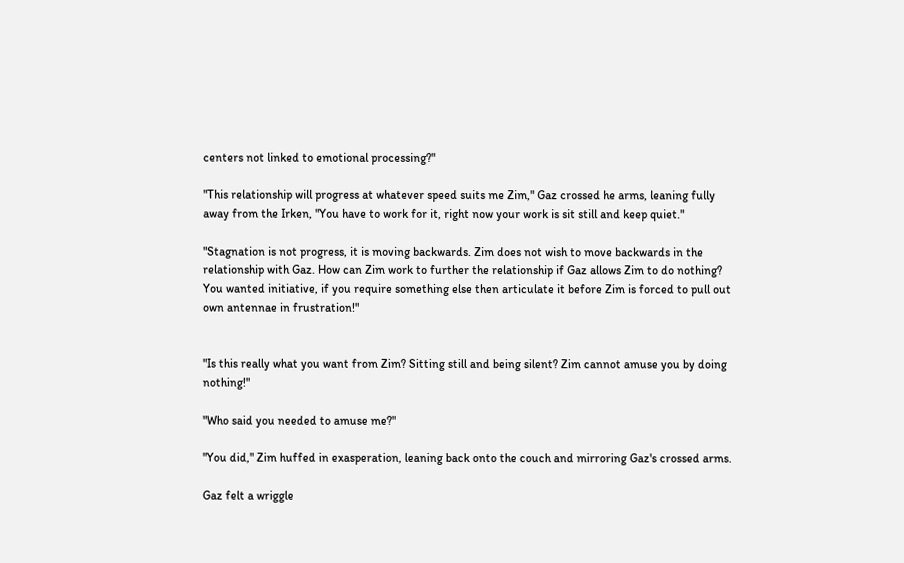centers not linked to emotional processing?"

"This relationship will progress at whatever speed suits me Zim," Gaz crossed he arms, leaning fully away from the Irken, "You have to work for it, right now your work is sit still and keep quiet."

"Stagnation is not progress, it is moving backwards. Zim does not wish to move backwards in the relationship with Gaz. How can Zim work to further the relationship if Gaz allows Zim to do nothing? You wanted initiative, if you require something else then articulate it before Zim is forced to pull out own antennae in frustration!"


"Is this really what you want from Zim? Sitting still and being silent? Zim cannot amuse you by doing nothing!"

"Who said you needed to amuse me?"

"You did," Zim huffed in exasperation, leaning back onto the couch and mirroring Gaz's crossed arms.

Gaz felt a wriggle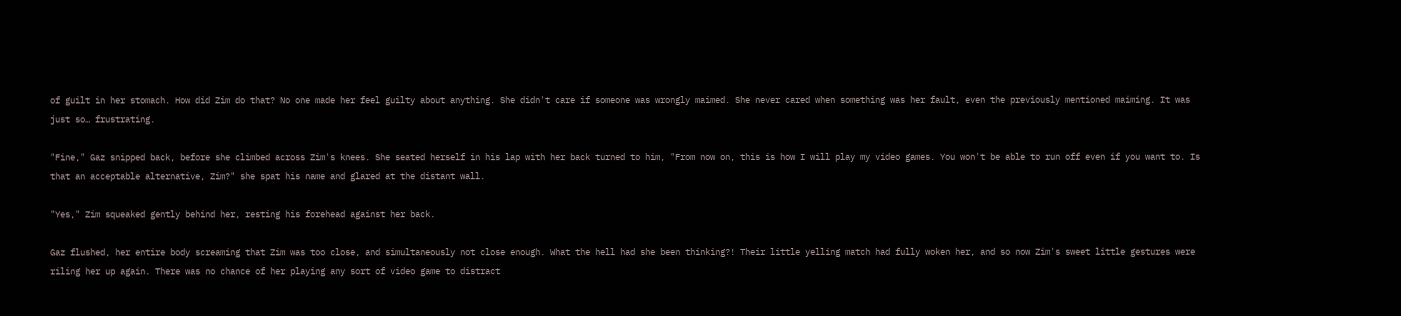of guilt in her stomach. How did Zim do that? No one made her feel guilty about anything. She didn't care if someone was wrongly maimed. She never cared when something was her fault, even the previously mentioned maiming. It was just so… frustrating.

"Fine," Gaz snipped back, before she climbed across Zim's knees. She seated herself in his lap with her back turned to him, "From now on, this is how I will play my video games. You won't be able to run off even if you want to. Is that an acceptable alternative, Zim?" she spat his name and glared at the distant wall.

"Yes," Zim squeaked gently behind her, resting his forehead against her back.

Gaz flushed, her entire body screaming that Zim was too close, and simultaneously not close enough. What the hell had she been thinking?! Their little yelling match had fully woken her, and so now Zim's sweet little gestures were riling her up again. There was no chance of her playing any sort of video game to distract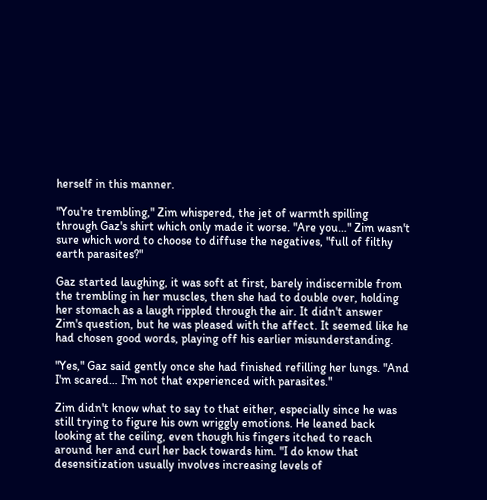herself in this manner.

"You're trembling," Zim whispered, the jet of warmth spilling through Gaz's shirt which only made it worse. "Are you…" Zim wasn't sure which word to choose to diffuse the negatives, "full of filthy earth parasites?"

Gaz started laughing, it was soft at first, barely indiscernible from the trembling in her muscles, then she had to double over, holding her stomach as a laugh rippled through the air. It didn't answer Zim's question, but he was pleased with the affect. It seemed like he had chosen good words, playing off his earlier misunderstanding.

"Yes," Gaz said gently once she had finished refilling her lungs. "And I'm scared… I'm not that experienced with parasites."

Zim didn't know what to say to that either, especially since he was still trying to figure his own wriggly emotions. He leaned back looking at the ceiling, even though his fingers itched to reach around her and curl her back towards him. "I do know that desensitization usually involves increasing levels of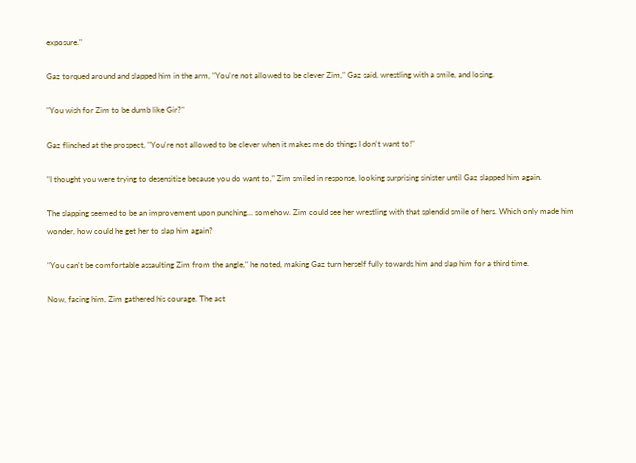exposure."

Gaz torqued around and slapped him in the arm, "You're not allowed to be clever Zim," Gaz said, wrestling with a smile, and losing.

"You wish for Zim to be dumb like Gir?"

Gaz flinched at the prospect, "You're not allowed to be clever when it makes me do things I don't want to!"

"I thought you were trying to desensitize because you do want to," Zim smiled in response, looking surprising sinister until Gaz slapped him again.

The slapping seemed to be an improvement upon punching… somehow. Zim could see her wrestling with that splendid smile of hers. Which only made him wonder, how could he get her to slap him again?

"You can't be comfortable assaulting Zim from the angle," he noted, making Gaz turn herself fully towards him and slap him for a third time.

Now, facing him, Zim gathered his courage. The act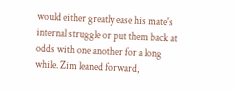would either greatly ease his mate's internal struggle or put them back at odds with one another for a long while. Zim leaned forward,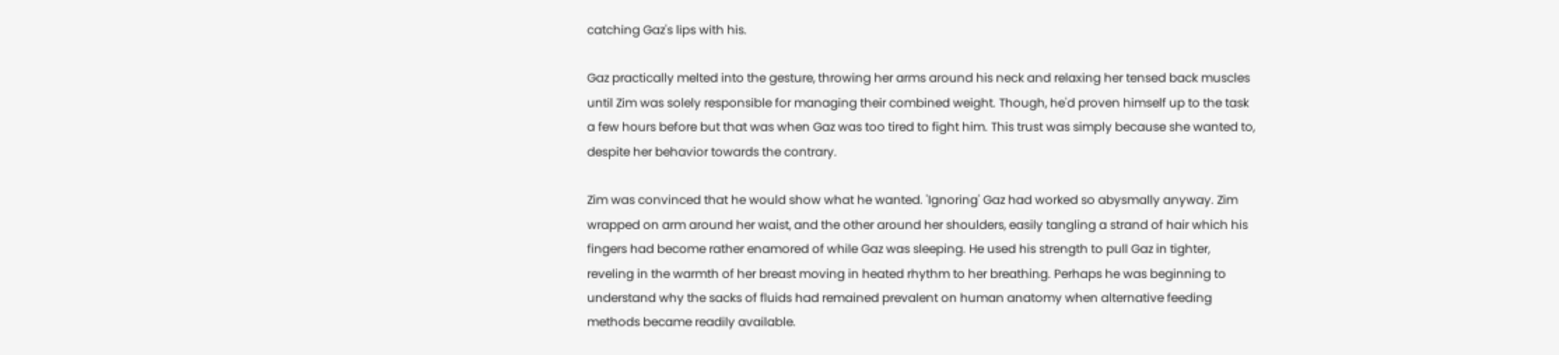catching Gaz's lips with his.

Gaz practically melted into the gesture, throwing her arms around his neck and relaxing her tensed back muscles until Zim was solely responsible for managing their combined weight. Though, he'd proven himself up to the task a few hours before but that was when Gaz was too tired to fight him. This trust was simply because she wanted to, despite her behavior towards the contrary.

Zim was convinced that he would show what he wanted. 'Ignoring' Gaz had worked so abysmally anyway. Zim wrapped on arm around her waist, and the other around her shoulders, easily tangling a strand of hair which his fingers had become rather enamored of while Gaz was sleeping. He used his strength to pull Gaz in tighter, reveling in the warmth of her breast moving in heated rhythm to her breathing. Perhaps he was beginning to understand why the sacks of fluids had remained prevalent on human anatomy when alternative feeding methods became readily available.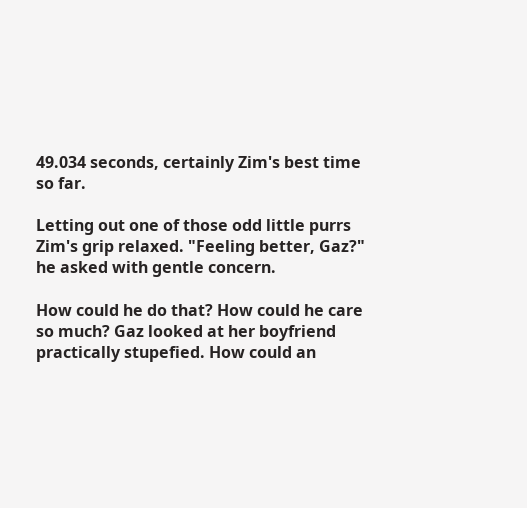49.034 seconds, certainly Zim's best time so far.

Letting out one of those odd little purrs Zim's grip relaxed. "Feeling better, Gaz?" he asked with gentle concern.

How could he do that? How could he care so much? Gaz looked at her boyfriend practically stupefied. How could an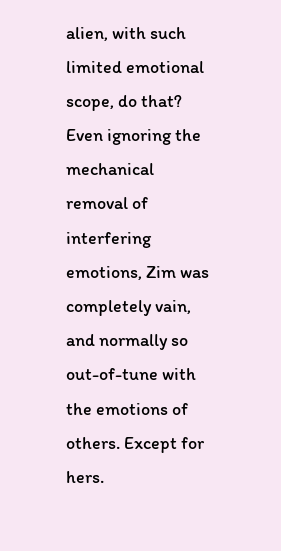alien, with such limited emotional scope, do that? Even ignoring the mechanical removal of interfering emotions, Zim was completely vain, and normally so out-of-tune with the emotions of others. Except for hers.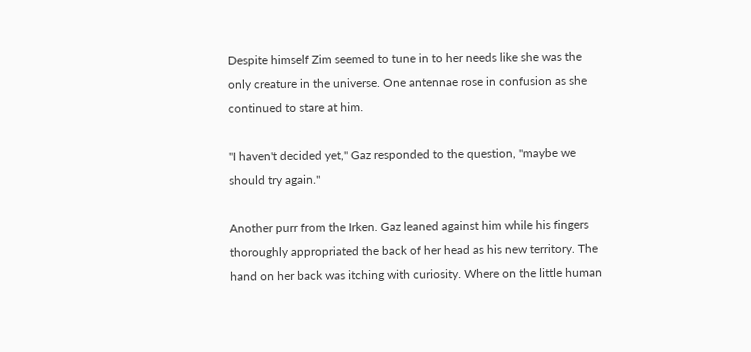Despite himself Zim seemed to tune in to her needs like she was the only creature in the universe. One antennae rose in confusion as she continued to stare at him.

"I haven't decided yet," Gaz responded to the question, "maybe we should try again."

Another purr from the Irken. Gaz leaned against him while his fingers thoroughly appropriated the back of her head as his new territory. The hand on her back was itching with curiosity. Where on the little human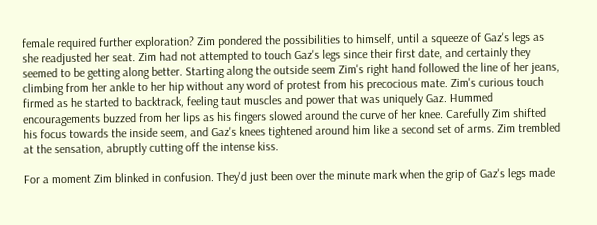female required further exploration? Zim pondered the possibilities to himself, until a squeeze of Gaz's legs as she readjusted her seat. Zim had not attempted to touch Gaz's legs since their first date, and certainly they seemed to be getting along better. Starting along the outside seem Zim's right hand followed the line of her jeans, climbing from her ankle to her hip without any word of protest from his precocious mate. Zim's curious touch firmed as he started to backtrack, feeling taut muscles and power that was uniquely Gaz. Hummed encouragements buzzed from her lips as his fingers slowed around the curve of her knee. Carefully Zim shifted his focus towards the inside seem, and Gaz's knees tightened around him like a second set of arms. Zim trembled at the sensation, abruptly cutting off the intense kiss.

For a moment Zim blinked in confusion. They'd just been over the minute mark when the grip of Gaz's legs made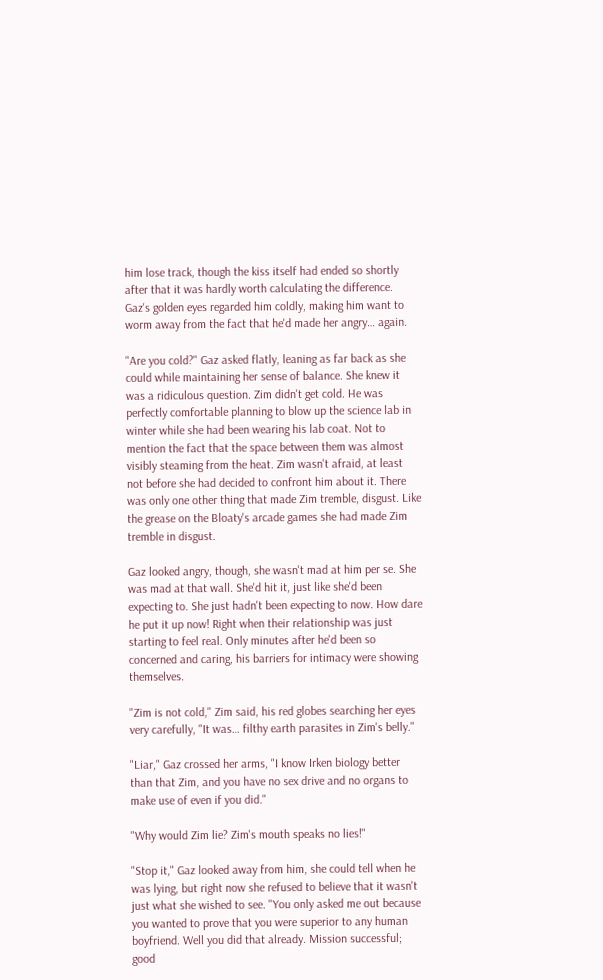him lose track, though the kiss itself had ended so shortly after that it was hardly worth calculating the difference. Gaz's golden eyes regarded him coldly, making him want to worm away from the fact that he'd made her angry… again.

"Are you cold?" Gaz asked flatly, leaning as far back as she could while maintaining her sense of balance. She knew it was a ridiculous question. Zim didn't get cold. He was perfectly comfortable planning to blow up the science lab in winter while she had been wearing his lab coat. Not to mention the fact that the space between them was almost visibly steaming from the heat. Zim wasn't afraid, at least not before she had decided to confront him about it. There was only one other thing that made Zim tremble, disgust. Like the grease on the Bloaty's arcade games she had made Zim tremble in disgust.

Gaz looked angry, though, she wasn't mad at him per se. She was mad at that wall. She'd hit it, just like she'd been expecting to. She just hadn't been expecting to now. How dare he put it up now! Right when their relationship was just starting to feel real. Only minutes after he'd been so concerned and caring, his barriers for intimacy were showing themselves.

"Zim is not cold," Zim said, his red globes searching her eyes very carefully, "It was… filthy earth parasites in Zim's belly."

"Liar," Gaz crossed her arms, "I know Irken biology better than that Zim, and you have no sex drive and no organs to make use of even if you did."

"Why would Zim lie? Zim's mouth speaks no lies!"

"Stop it," Gaz looked away from him, she could tell when he was lying, but right now she refused to believe that it wasn't just what she wished to see. "You only asked me out because you wanted to prove that you were superior to any human boyfriend. Well you did that already. Mission successful; good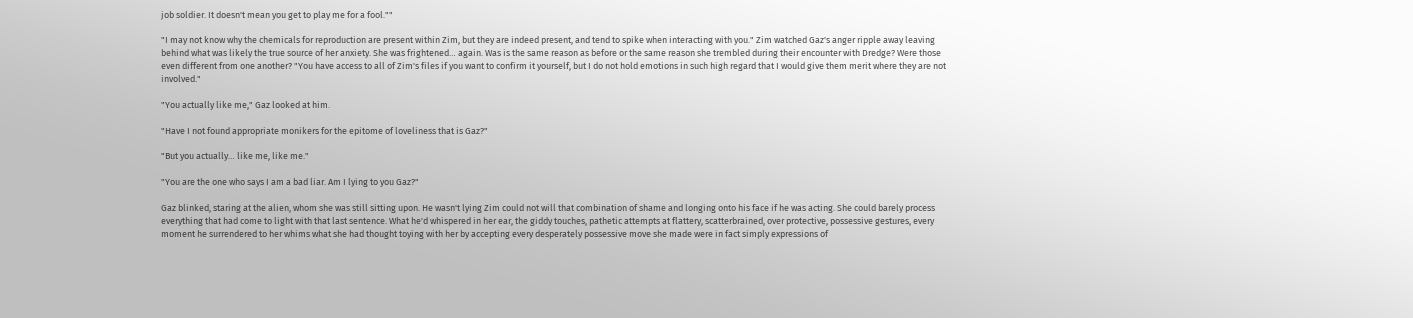job soldier. It doesn't mean you get to play me for a fool.""

"I may not know why the chemicals for reproduction are present within Zim, but they are indeed present, and tend to spike when interacting with you." Zim watched Gaz's anger ripple away leaving behind what was likely the true source of her anxiety. She was frightened… again. Was is the same reason as before or the same reason she trembled during their encounter with Dredge? Were those even different from one another? "You have access to all of Zim's files if you want to confirm it yourself, but I do not hold emotions in such high regard that I would give them merit where they are not involved."

"You actually like me," Gaz looked at him.

"Have I not found appropriate monikers for the epitome of loveliness that is Gaz?"

"But you actually… like me, like me."

"You are the one who says I am a bad liar. Am I lying to you Gaz?"

Gaz blinked, staring at the alien, whom she was still sitting upon. He wasn't lying Zim could not will that combination of shame and longing onto his face if he was acting. She could barely process everything that had come to light with that last sentence. What he'd whispered in her ear, the giddy touches, pathetic attempts at flattery, scatterbrained, over protective, possessive gestures, every moment he surrendered to her whims what she had thought toying with her by accepting every desperately possessive move she made were in fact simply expressions of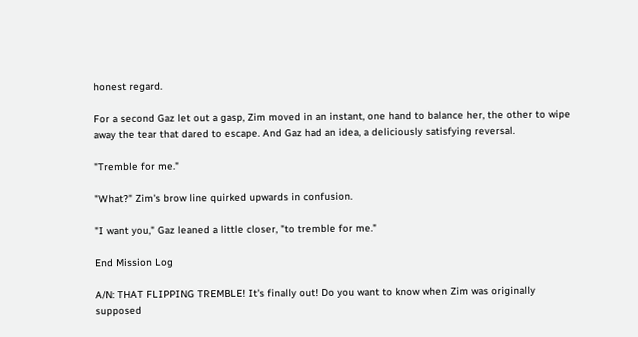honest regard.

For a second Gaz let out a gasp, Zim moved in an instant, one hand to balance her, the other to wipe away the tear that dared to escape. And Gaz had an idea, a deliciously satisfying reversal.

"Tremble for me."

"What?" Zim's brow line quirked upwards in confusion.

"I want you," Gaz leaned a little closer, "to tremble for me."

End Mission Log

A/N: THAT FLIPPING TREMBLE! It's finally out! Do you want to know when Zim was originally supposed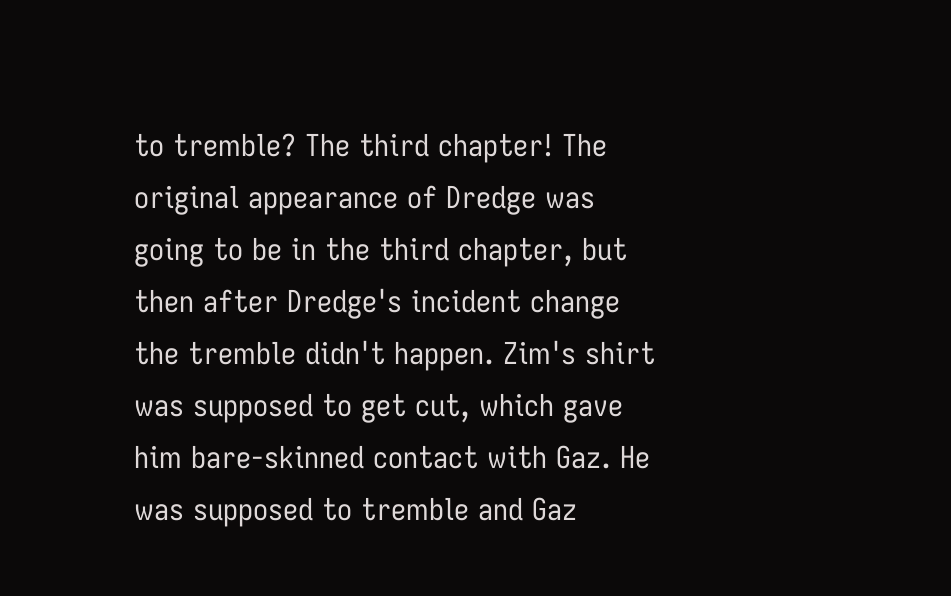to tremble? The third chapter! The original appearance of Dredge was going to be in the third chapter, but then after Dredge's incident change the tremble didn't happen. Zim's shirt was supposed to get cut, which gave him bare-skinned contact with Gaz. He was supposed to tremble and Gaz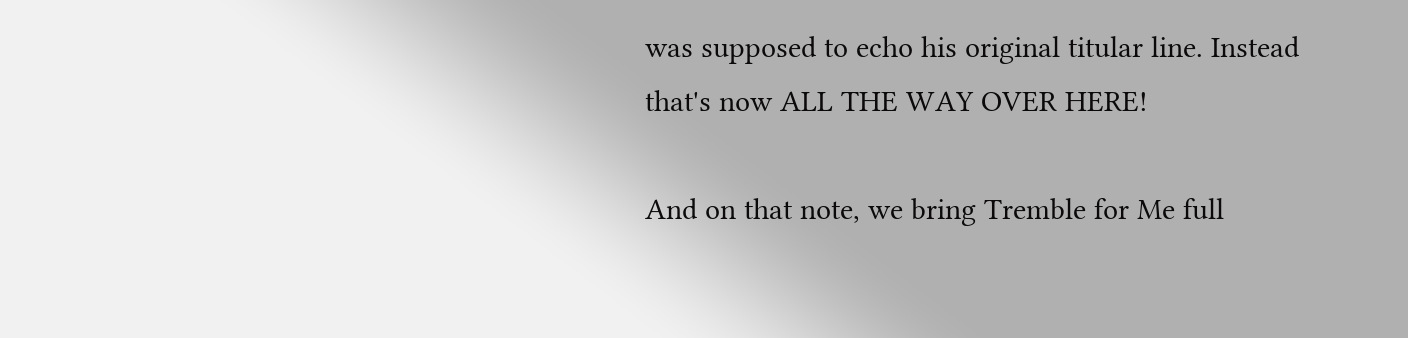was supposed to echo his original titular line. Instead that's now ALL THE WAY OVER HERE!

And on that note, we bring Tremble for Me full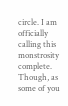circle. I am officially calling this monstrosity complete. Though, as some of you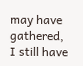may have gathered, I still have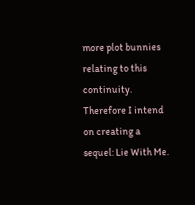more plot bunnies relating to this continuity. Therefore I intend on creating a sequel: Lie With Me.